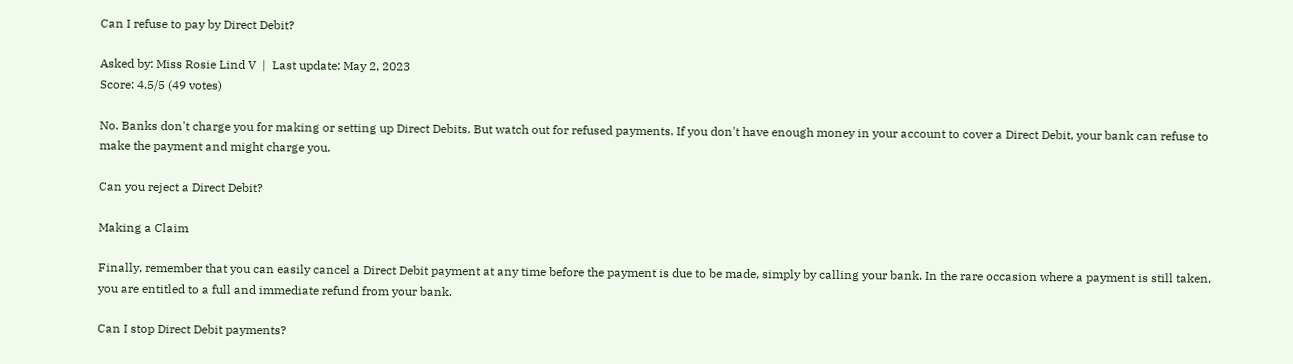Can I refuse to pay by Direct Debit?

Asked by: Miss Rosie Lind V  |  Last update: May 2, 2023
Score: 4.5/5 (49 votes)

No. Banks don't charge you for making or setting up Direct Debits. But watch out for refused payments. If you don't have enough money in your account to cover a Direct Debit, your bank can refuse to make the payment and might charge you.

Can you reject a Direct Debit?

Making a Claim

Finally, remember that you can easily cancel a Direct Debit payment at any time before the payment is due to be made, simply by calling your bank. In the rare occasion where a payment is still taken, you are entitled to a full and immediate refund from your bank.

Can I stop Direct Debit payments?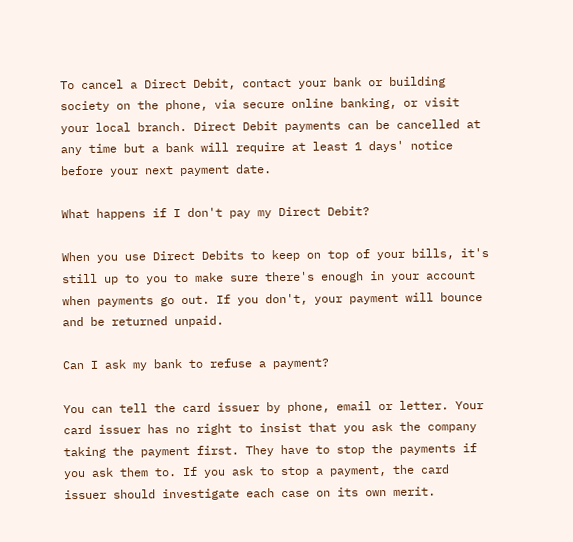To cancel a Direct Debit, contact your bank or building society on the phone, via secure online banking, or visit your local branch. Direct Debit payments can be cancelled at any time but a bank will require at least 1 days' notice before your next payment date.

What happens if I don't pay my Direct Debit?

When you use Direct Debits to keep on top of your bills, it's still up to you to make sure there's enough in your account when payments go out. If you don't, your payment will bounce and be returned unpaid.

Can I ask my bank to refuse a payment?

You can tell the card issuer by phone, email or letter. Your card issuer has no right to insist that you ask the company taking the payment first. They have to stop the payments if you ask them to. If you ask to stop a payment, the card issuer should investigate each case on its own merit.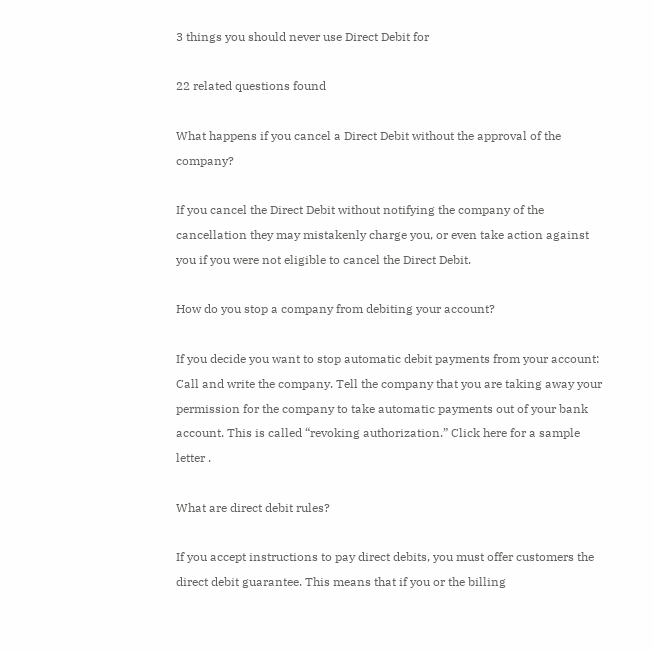3 things you should never use Direct Debit for

22 related questions found

What happens if you cancel a Direct Debit without the approval of the company?

If you cancel the Direct Debit without notifying the company of the cancellation they may mistakenly charge you, or even take action against you if you were not eligible to cancel the Direct Debit.

How do you stop a company from debiting your account?

If you decide you want to stop automatic debit payments from your account: Call and write the company. Tell the company that you are taking away your permission for the company to take automatic payments out of your bank account. This is called “revoking authorization.” Click here for a sample letter .

What are direct debit rules?

If you accept instructions to pay direct debits, you must offer customers the direct debit guarantee. This means that if you or the billing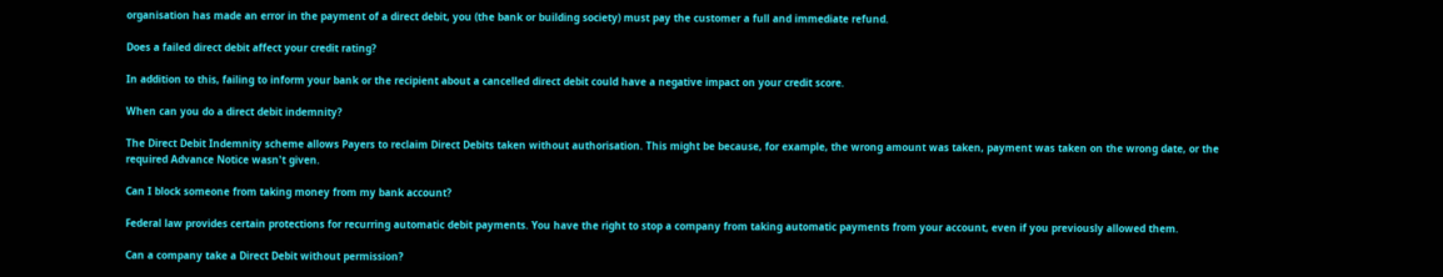organisation has made an error in the payment of a direct debit, you (the bank or building society) must pay the customer a full and immediate refund.

Does a failed direct debit affect your credit rating?

In addition to this, failing to inform your bank or the recipient about a cancelled direct debit could have a negative impact on your credit score.

When can you do a direct debit indemnity?

The Direct Debit Indemnity scheme allows Payers to reclaim Direct Debits taken without authorisation. This might be because, for example, the wrong amount was taken, payment was taken on the wrong date, or the required Advance Notice wasn't given.

Can I block someone from taking money from my bank account?

Federal law provides certain protections for recurring automatic debit payments. You have the right to stop a company from taking automatic payments from your account, even if you previously allowed them.

Can a company take a Direct Debit without permission?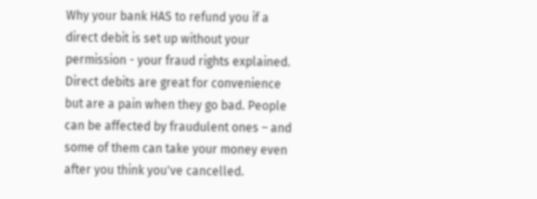Why your bank HAS to refund you if a direct debit is set up without your permission - your fraud rights explained. Direct debits are great for convenience but are a pain when they go bad. People can be affected by fraudulent ones – and some of them can take your money even after you think you've cancelled.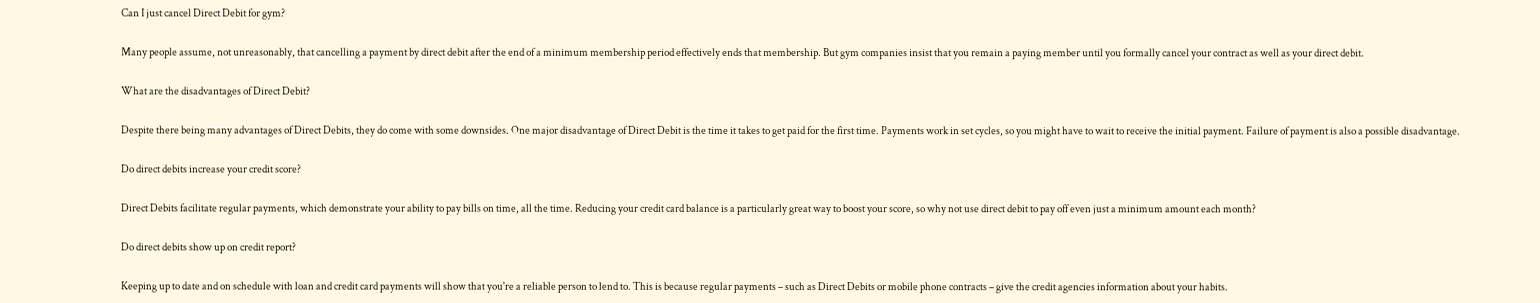Can I just cancel Direct Debit for gym?

Many people assume, not unreasonably, that cancelling a payment by direct debit after the end of a minimum membership period effectively ends that membership. But gym companies insist that you remain a paying member until you formally cancel your contract as well as your direct debit.

What are the disadvantages of Direct Debit?

Despite there being many advantages of Direct Debits, they do come with some downsides. One major disadvantage of Direct Debit is the time it takes to get paid for the first time. Payments work in set cycles, so you might have to wait to receive the initial payment. Failure of payment is also a possible disadvantage.

Do direct debits increase your credit score?

Direct Debits facilitate regular payments, which demonstrate your ability to pay bills on time, all the time. Reducing your credit card balance is a particularly great way to boost your score, so why not use direct debit to pay off even just a minimum amount each month?

Do direct debits show up on credit report?

Keeping up to date and on schedule with loan and credit card payments will show that you're a reliable person to lend to. This is because regular payments – such as Direct Debits or mobile phone contracts – give the credit agencies information about your habits.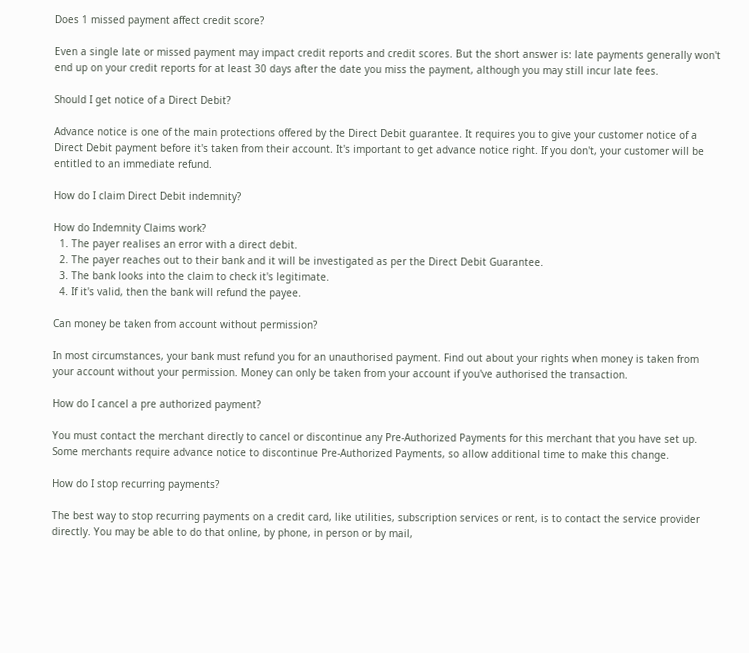Does 1 missed payment affect credit score?

Even a single late or missed payment may impact credit reports and credit scores. But the short answer is: late payments generally won't end up on your credit reports for at least 30 days after the date you miss the payment, although you may still incur late fees.

Should I get notice of a Direct Debit?

Advance notice is one of the main protections offered by the Direct Debit guarantee. It requires you to give your customer notice of a Direct Debit payment before it's taken from their account. It's important to get advance notice right. If you don't, your customer will be entitled to an immediate refund.

How do I claim Direct Debit indemnity?

How do Indemnity Claims work?
  1. The payer realises an error with a direct debit.
  2. The payer reaches out to their bank and it will be investigated as per the Direct Debit Guarantee.
  3. The bank looks into the claim to check it's legitimate.
  4. If it's valid, then the bank will refund the payee.

Can money be taken from account without permission?

In most circumstances, your bank must refund you for an unauthorised payment. Find out about your rights when money is taken from your account without your permission. Money can only be taken from your account if you've authorised the transaction.

How do I cancel a pre authorized payment?

You must contact the merchant directly to cancel or discontinue any Pre-Authorized Payments for this merchant that you have set up. Some merchants require advance notice to discontinue Pre-Authorized Payments, so allow additional time to make this change.

How do I stop recurring payments?

The best way to stop recurring payments on a credit card, like utilities, subscription services or rent, is to contact the service provider directly. You may be able to do that online, by phone, in person or by mail,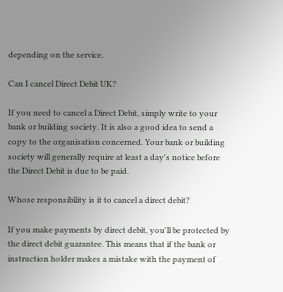depending on the service.

Can I cancel Direct Debit UK?

If you need to cancel a Direct Debit, simply write to your bank or building society. It is also a good idea to send a copy to the organisation concerned. Your bank or building society will generally require at least a day's notice before the Direct Debit is due to be paid.

Whose responsibility is it to cancel a direct debit?

If you make payments by direct debit, you'll be protected by the direct debit guarantee. This means that if the bank or instruction holder makes a mistake with the payment of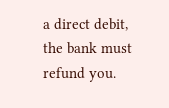a direct debit, the bank must refund you.